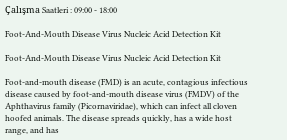Çalışma Saatleri : 09:00 - 18:00

Foot-And-Mouth Disease Virus Nucleic Acid Detection Kit

Foot-And-Mouth Disease Virus Nucleic Acid Detection Kit

Foot-and-mouth disease (FMD) is an acute, contagious infectious disease caused by foot-and-mouth disease virus (FMDV) of the Aphthavirus family (Picornaviridae), which can infect all cloven hoofed animals. The disease spreads quickly, has a wide host range, and has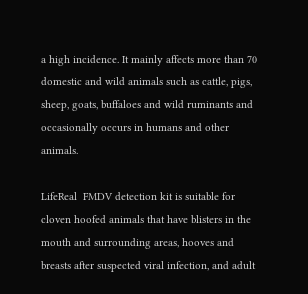a high incidence. It mainly affects more than 70 domestic and wild animals such as cattle, pigs, sheep, goats, buffaloes and wild ruminants and occasionally occurs in humans and other animals.

LifeReal  FMDV detection kit is suitable for cloven hoofed animals that have blisters in the mouth and surrounding areas, hooves and breasts after suspected viral infection, and adult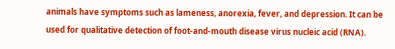animals have symptoms such as lameness, anorexia, fever, and depression. It can be used for qualitative detection of foot-and-mouth disease virus nucleic acid (RNA).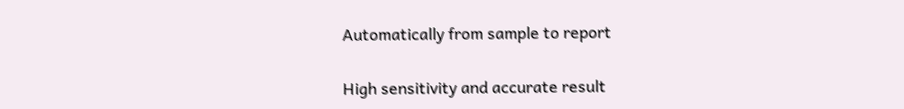Automatically from sample to report

High sensitivity and accurate result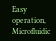Easy operation, Microfluidic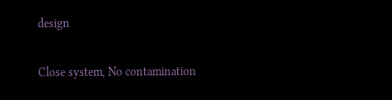design

Close system, No contamination